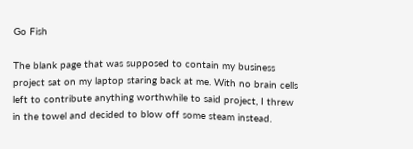Go Fish

The blank page that was supposed to contain my business project sat on my laptop staring back at me. With no brain cells left to contribute anything worthwhile to said project, I threw in the towel and decided to blow off some steam instead.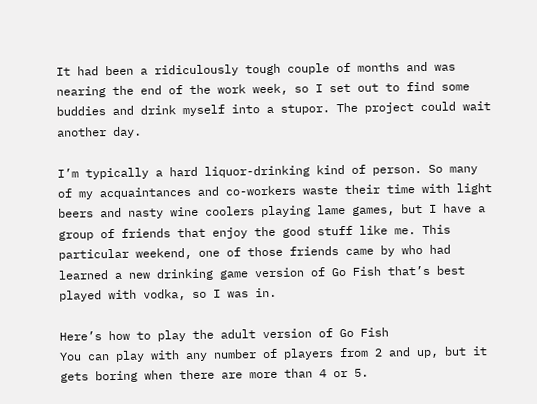It had been a ridiculously tough couple of months and was nearing the end of the work week, so I set out to find some buddies and drink myself into a stupor. The project could wait another day.

I’m typically a hard liquor-drinking kind of person. So many of my acquaintances and co-workers waste their time with light beers and nasty wine coolers playing lame games, but I have a group of friends that enjoy the good stuff like me. This particular weekend, one of those friends came by who had learned a new drinking game version of Go Fish that’s best played with vodka, so I was in.

Here’s how to play the adult version of Go Fish
You can play with any number of players from 2 and up, but it gets boring when there are more than 4 or 5.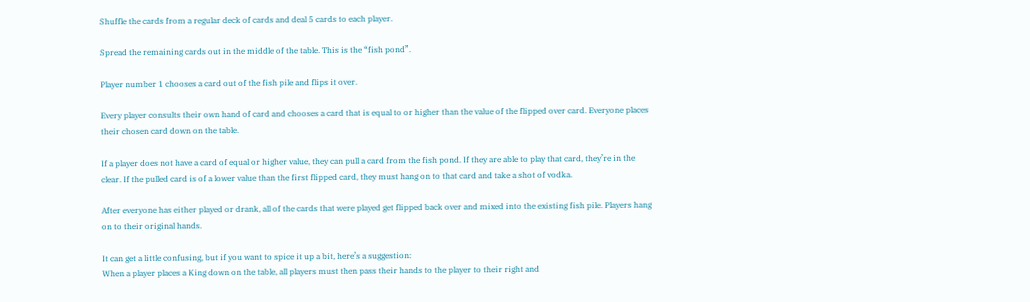Shuffle the cards from a regular deck of cards and deal 5 cards to each player.

Spread the remaining cards out in the middle of the table. This is the “fish pond”.

Player number 1 chooses a card out of the fish pile and flips it over.

Every player consults their own hand of card and chooses a card that is equal to or higher than the value of the flipped over card. Everyone places their chosen card down on the table.

If a player does not have a card of equal or higher value, they can pull a card from the fish pond. If they are able to play that card, they’re in the clear. If the pulled card is of a lower value than the first flipped card, they must hang on to that card and take a shot of vodka.

After everyone has either played or drank, all of the cards that were played get flipped back over and mixed into the existing fish pile. Players hang on to their original hands.

It can get a little confusing, but if you want to spice it up a bit, here’s a suggestion:
When a player places a King down on the table, all players must then pass their hands to the player to their right and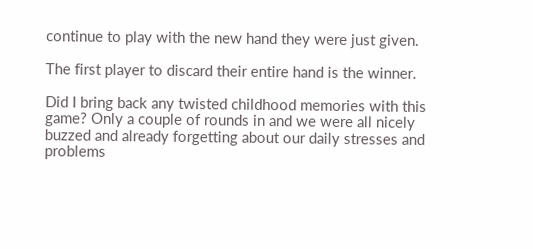continue to play with the new hand they were just given.

The first player to discard their entire hand is the winner.

Did I bring back any twisted childhood memories with this game? Only a couple of rounds in and we were all nicely buzzed and already forgetting about our daily stresses and problems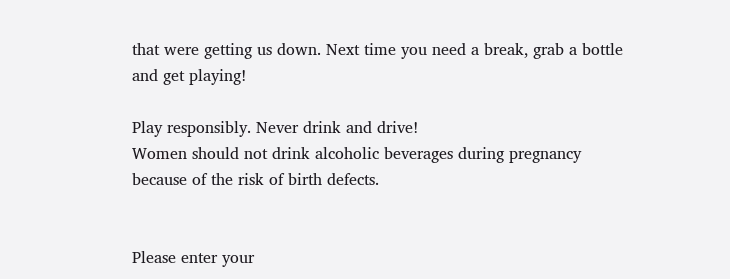that were getting us down. Next time you need a break, grab a bottle and get playing!

Play responsibly. Never drink and drive!
Women should not drink alcoholic beverages during pregnancy because of the risk of birth defects.


Please enter your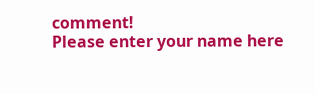comment!
Please enter your name here